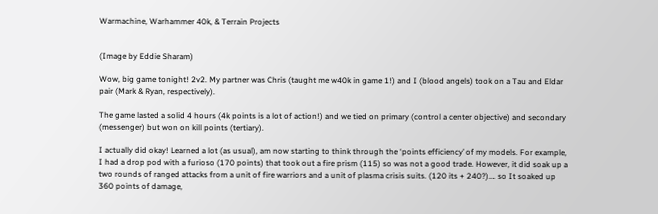Warmachine, Warhammer 40k, & Terrain Projects


(Image by Eddie Sharam)

Wow, big game tonight! 2v2. My partner was Chris (taught me w40k in game 1!) and I (blood angels) took on a Tau and Eldar pair (Mark & Ryan, respectively).

The game lasted a solid 4 hours (4k points is a lot of action!) and we tied on primary (control a center objective) and secondary (messenger) but won on kill points (tertiary).

I actually did okay! Learned a lot (as usual), am now starting to think through the ‘points efficiency’ of my models. For example, I had a drop pod with a furioso (170 points) that took out a fire prism (115) so was not a good trade. However, it did soak up a two rounds of ranged attacks from a unit of fire warriors and a unit of plasma crisis suits. (120 its + 240?)…. so It soaked up 360 points of damage,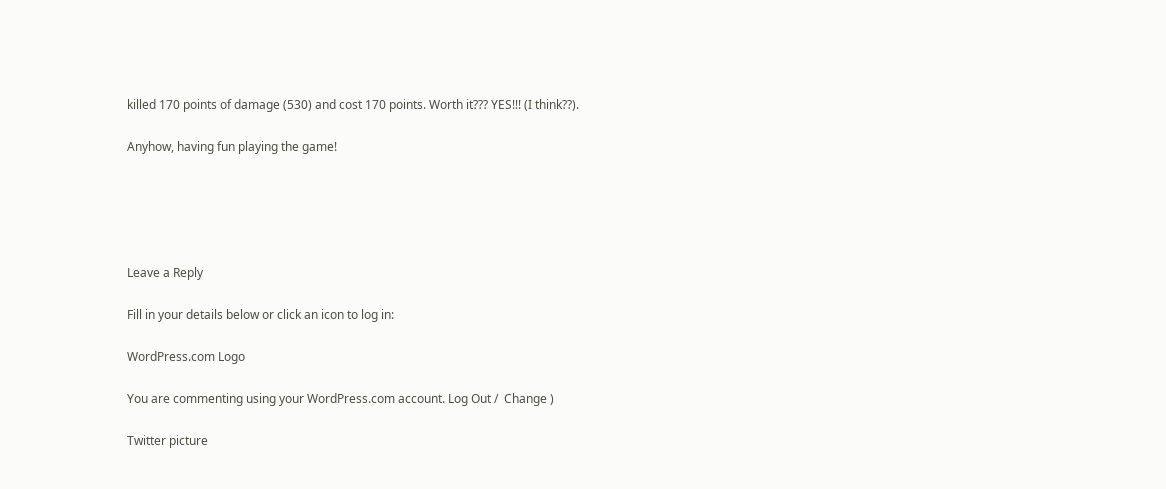killed 170 points of damage (530) and cost 170 points. Worth it??? YES!!! (I think??).

Anyhow, having fun playing the game!





Leave a Reply

Fill in your details below or click an icon to log in:

WordPress.com Logo

You are commenting using your WordPress.com account. Log Out /  Change )

Twitter picture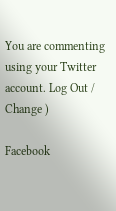You are commenting using your Twitter account. Log Out /  Change )

Facebook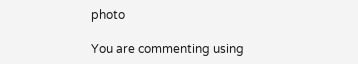photo

You are commenting using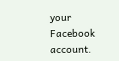your Facebook account.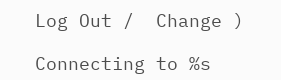Log Out /  Change )

Connecting to %s